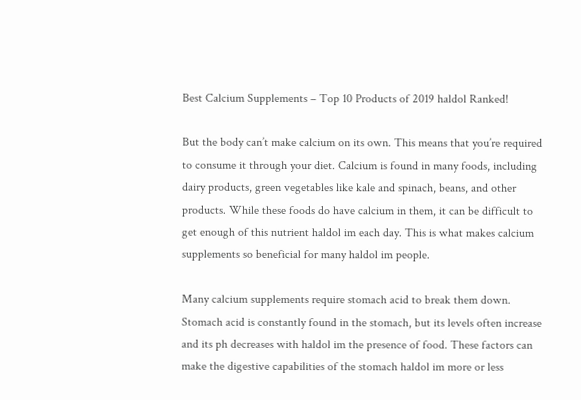Best Calcium Supplements – Top 10 Products of 2019 haldol Ranked!

But the body can’t make calcium on its own. This means that you’re required to consume it through your diet. Calcium is found in many foods, including dairy products, green vegetables like kale and spinach, beans, and other products. While these foods do have calcium in them, it can be difficult to get enough of this nutrient haldol im each day. This is what makes calcium supplements so beneficial for many haldol im people.

Many calcium supplements require stomach acid to break them down. Stomach acid is constantly found in the stomach, but its levels often increase and its ph decreases with haldol im the presence of food. These factors can make the digestive capabilities of the stomach haldol im more or less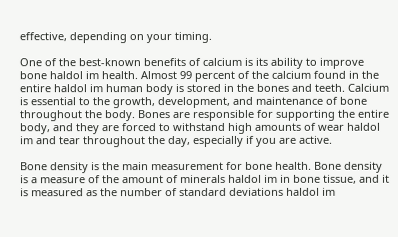effective, depending on your timing.

One of the best-known benefits of calcium is its ability to improve bone haldol im health. Almost 99 percent of the calcium found in the entire haldol im human body is stored in the bones and teeth. Calcium is essential to the growth, development, and maintenance of bone throughout the body. Bones are responsible for supporting the entire body, and they are forced to withstand high amounts of wear haldol im and tear throughout the day, especially if you are active.

Bone density is the main measurement for bone health. Bone density is a measure of the amount of minerals haldol im in bone tissue, and it is measured as the number of standard deviations haldol im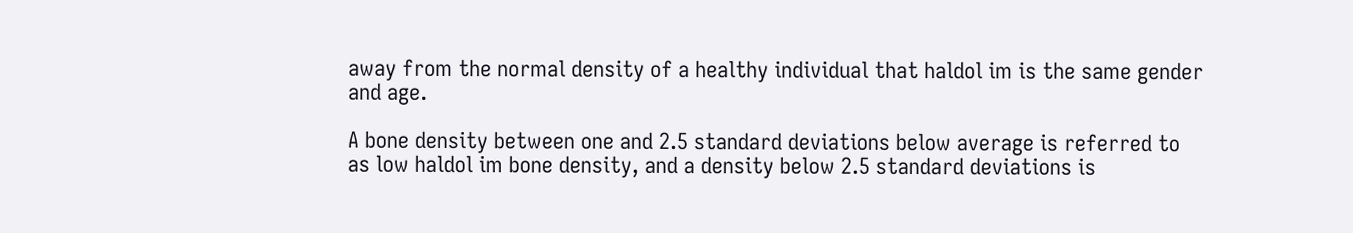away from the normal density of a healthy individual that haldol im is the same gender and age.

A bone density between one and 2.5 standard deviations below average is referred to as low haldol im bone density, and a density below 2.5 standard deviations is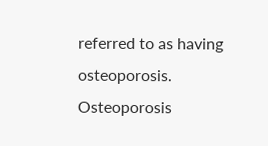referred to as having osteoporosis. Osteoporosis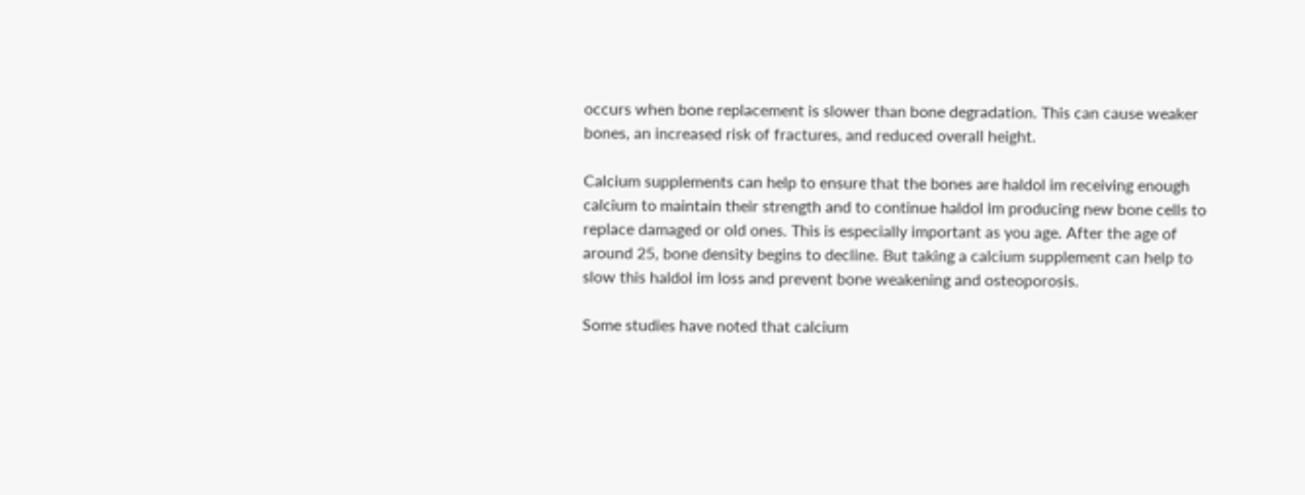occurs when bone replacement is slower than bone degradation. This can cause weaker bones, an increased risk of fractures, and reduced overall height.

Calcium supplements can help to ensure that the bones are haldol im receiving enough calcium to maintain their strength and to continue haldol im producing new bone cells to replace damaged or old ones. This is especially important as you age. After the age of around 25, bone density begins to decline. But taking a calcium supplement can help to slow this haldol im loss and prevent bone weakening and osteoporosis.

Some studies have noted that calcium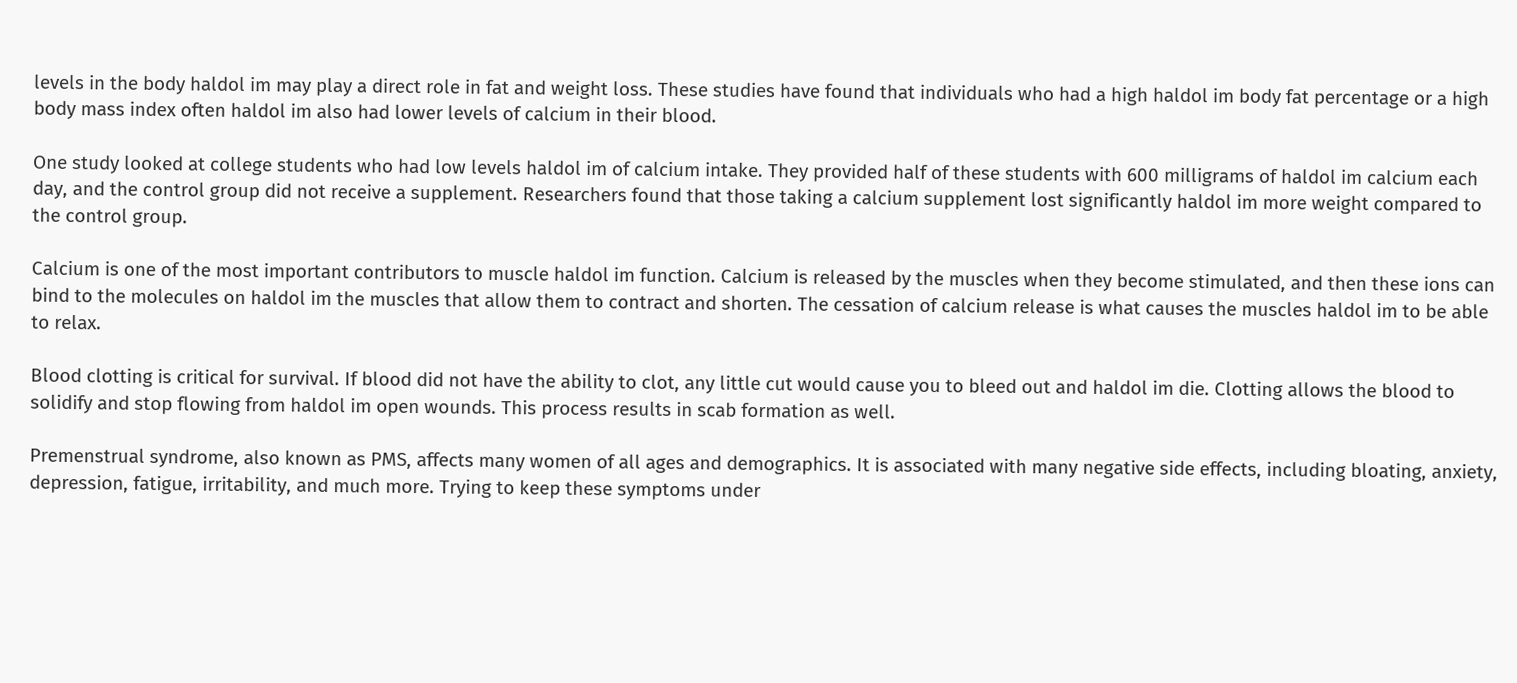levels in the body haldol im may play a direct role in fat and weight loss. These studies have found that individuals who had a high haldol im body fat percentage or a high body mass index often haldol im also had lower levels of calcium in their blood.

One study looked at college students who had low levels haldol im of calcium intake. They provided half of these students with 600 milligrams of haldol im calcium each day, and the control group did not receive a supplement. Researchers found that those taking a calcium supplement lost significantly haldol im more weight compared to the control group.

Calcium is one of the most important contributors to muscle haldol im function. Calcium is released by the muscles when they become stimulated, and then these ions can bind to the molecules on haldol im the muscles that allow them to contract and shorten. The cessation of calcium release is what causes the muscles haldol im to be able to relax.

Blood clotting is critical for survival. If blood did not have the ability to clot, any little cut would cause you to bleed out and haldol im die. Clotting allows the blood to solidify and stop flowing from haldol im open wounds. This process results in scab formation as well.

Premenstrual syndrome, also known as PMS, affects many women of all ages and demographics. It is associated with many negative side effects, including bloating, anxiety, depression, fatigue, irritability, and much more. Trying to keep these symptoms under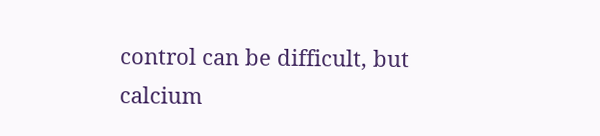control can be difficult, but calcium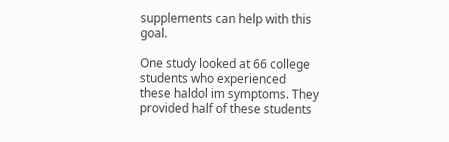supplements can help with this goal.

One study looked at 66 college students who experienced these haldol im symptoms. They provided half of these students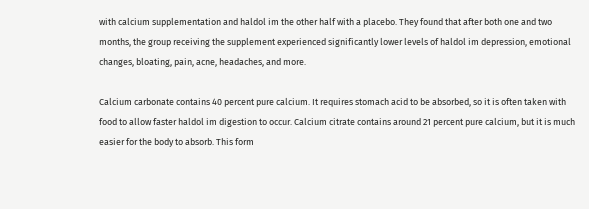with calcium supplementation and haldol im the other half with a placebo. They found that after both one and two months, the group receiving the supplement experienced significantly lower levels of haldol im depression, emotional changes, bloating, pain, acne, headaches, and more.

Calcium carbonate contains 40 percent pure calcium. It requires stomach acid to be absorbed, so it is often taken with food to allow faster haldol im digestion to occur. Calcium citrate contains around 21 percent pure calcium, but it is much easier for the body to absorb. This form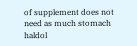of supplement does not need as much stomach haldol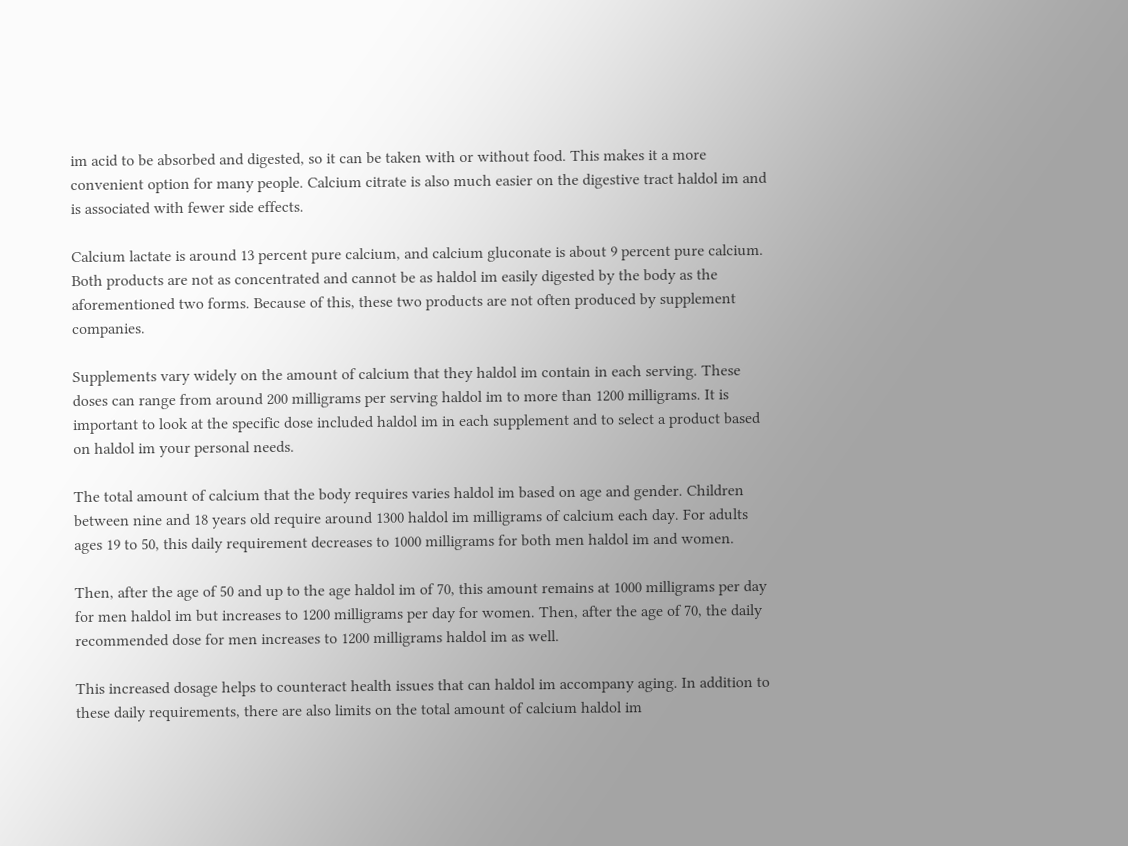im acid to be absorbed and digested, so it can be taken with or without food. This makes it a more convenient option for many people. Calcium citrate is also much easier on the digestive tract haldol im and is associated with fewer side effects.

Calcium lactate is around 13 percent pure calcium, and calcium gluconate is about 9 percent pure calcium. Both products are not as concentrated and cannot be as haldol im easily digested by the body as the aforementioned two forms. Because of this, these two products are not often produced by supplement companies.

Supplements vary widely on the amount of calcium that they haldol im contain in each serving. These doses can range from around 200 milligrams per serving haldol im to more than 1200 milligrams. It is important to look at the specific dose included haldol im in each supplement and to select a product based on haldol im your personal needs.

The total amount of calcium that the body requires varies haldol im based on age and gender. Children between nine and 18 years old require around 1300 haldol im milligrams of calcium each day. For adults ages 19 to 50, this daily requirement decreases to 1000 milligrams for both men haldol im and women.

Then, after the age of 50 and up to the age haldol im of 70, this amount remains at 1000 milligrams per day for men haldol im but increases to 1200 milligrams per day for women. Then, after the age of 70, the daily recommended dose for men increases to 1200 milligrams haldol im as well.

This increased dosage helps to counteract health issues that can haldol im accompany aging. In addition to these daily requirements, there are also limits on the total amount of calcium haldol im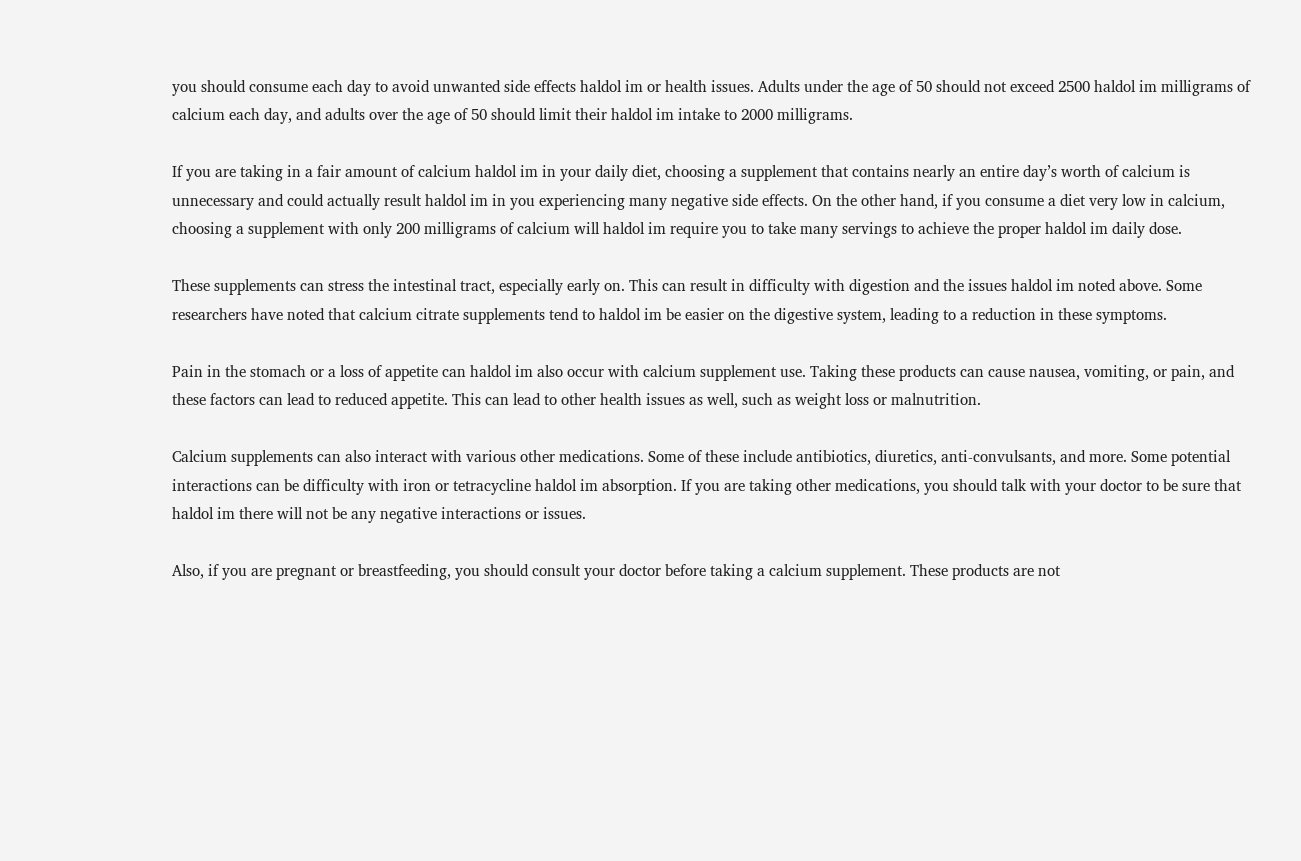you should consume each day to avoid unwanted side effects haldol im or health issues. Adults under the age of 50 should not exceed 2500 haldol im milligrams of calcium each day, and adults over the age of 50 should limit their haldol im intake to 2000 milligrams.

If you are taking in a fair amount of calcium haldol im in your daily diet, choosing a supplement that contains nearly an entire day’s worth of calcium is unnecessary and could actually result haldol im in you experiencing many negative side effects. On the other hand, if you consume a diet very low in calcium, choosing a supplement with only 200 milligrams of calcium will haldol im require you to take many servings to achieve the proper haldol im daily dose.

These supplements can stress the intestinal tract, especially early on. This can result in difficulty with digestion and the issues haldol im noted above. Some researchers have noted that calcium citrate supplements tend to haldol im be easier on the digestive system, leading to a reduction in these symptoms.

Pain in the stomach or a loss of appetite can haldol im also occur with calcium supplement use. Taking these products can cause nausea, vomiting, or pain, and these factors can lead to reduced appetite. This can lead to other health issues as well, such as weight loss or malnutrition.

Calcium supplements can also interact with various other medications. Some of these include antibiotics, diuretics, anti-convulsants, and more. Some potential interactions can be difficulty with iron or tetracycline haldol im absorption. If you are taking other medications, you should talk with your doctor to be sure that haldol im there will not be any negative interactions or issues.

Also, if you are pregnant or breastfeeding, you should consult your doctor before taking a calcium supplement. These products are not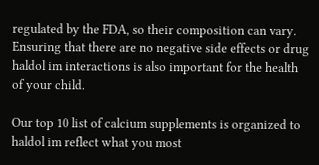regulated by the FDA, so their composition can vary. Ensuring that there are no negative side effects or drug haldol im interactions is also important for the health of your child.

Our top 10 list of calcium supplements is organized to haldol im reflect what you most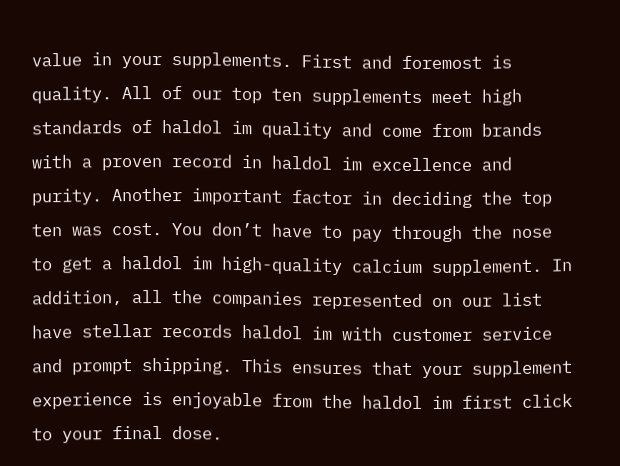value in your supplements. First and foremost is quality. All of our top ten supplements meet high standards of haldol im quality and come from brands with a proven record in haldol im excellence and purity. Another important factor in deciding the top ten was cost. You don’t have to pay through the nose to get a haldol im high-quality calcium supplement. In addition, all the companies represented on our list have stellar records haldol im with customer service and prompt shipping. This ensures that your supplement experience is enjoyable from the haldol im first click to your final dose.